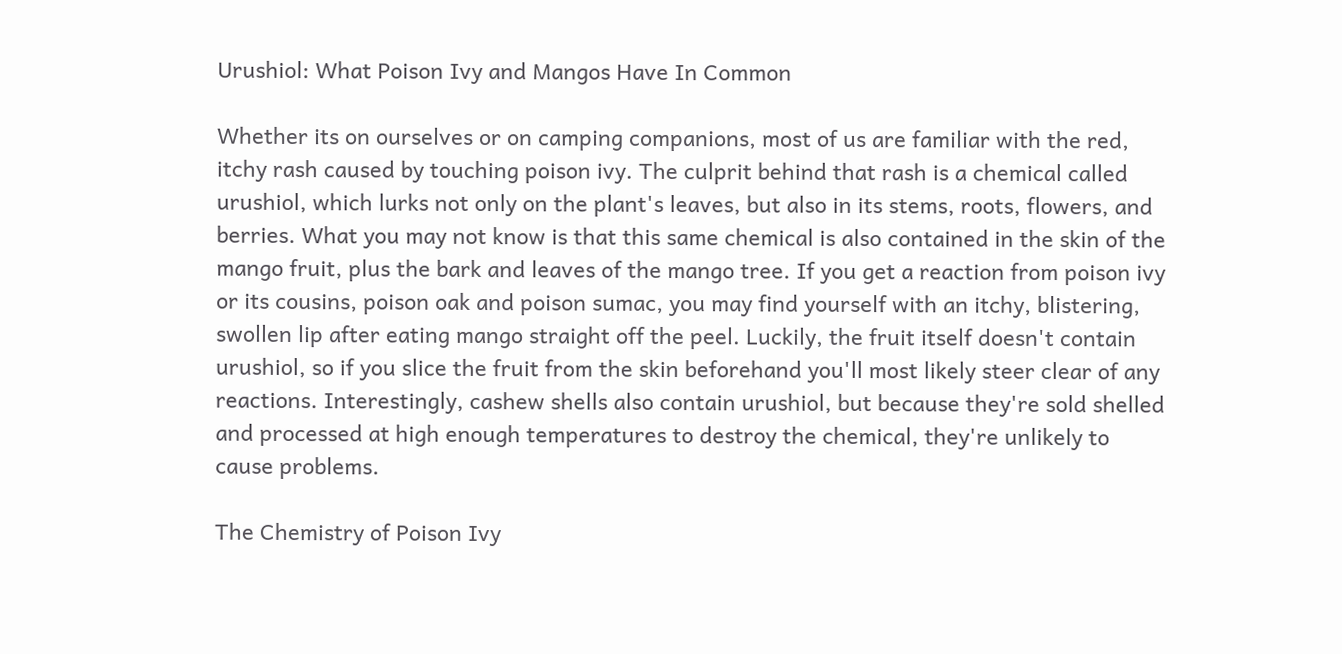Urushiol: What Poison Ivy and Mangos Have In Common

Whether its on ourselves or on camping companions, most of us are familiar with the red, itchy rash caused by touching poison ivy. The culprit behind that rash is a chemical called urushiol, which lurks not only on the plant's leaves, but also in its stems, roots, flowers, and berries. What you may not know is that this same chemical is also contained in the skin of the mango fruit, plus the bark and leaves of the mango tree. If you get a reaction from poison ivy or its cousins, poison oak and poison sumac, you may find yourself with an itchy, blistering, swollen lip after eating mango straight off the peel. Luckily, the fruit itself doesn't contain urushiol, so if you slice the fruit from the skin beforehand you'll most likely steer clear of any reactions. Interestingly, cashew shells also contain urushiol, but because they're sold shelled and processed at high enough temperatures to destroy the chemical, they're unlikely to cause problems.

The Chemistry of Poison Ivy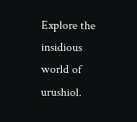Explore the insidious world of urushiol.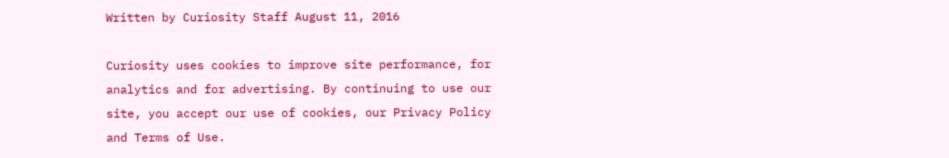Written by Curiosity Staff August 11, 2016

Curiosity uses cookies to improve site performance, for analytics and for advertising. By continuing to use our site, you accept our use of cookies, our Privacy Policy and Terms of Use.